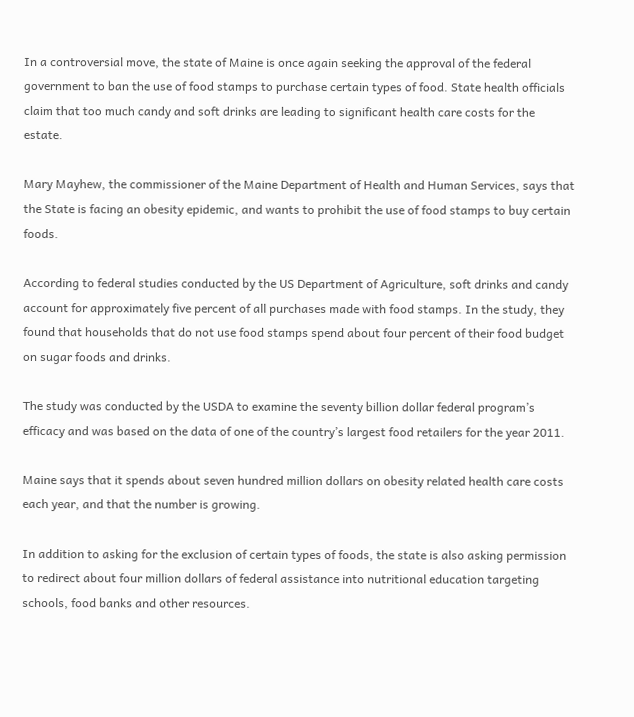In a controversial move, the state of Maine is once again seeking the approval of the federal government to ban the use of food stamps to purchase certain types of food. State health officials claim that too much candy and soft drinks are leading to significant health care costs for the estate.

Mary Mayhew, the commissioner of the Maine Department of Health and Human Services, says that the State is facing an obesity epidemic, and wants to prohibit the use of food stamps to buy certain foods.

According to federal studies conducted by the US Department of Agriculture, soft drinks and candy account for approximately five percent of all purchases made with food stamps. In the study, they found that households that do not use food stamps spend about four percent of their food budget on sugar foods and drinks.

The study was conducted by the USDA to examine the seventy billion dollar federal program’s efficacy and was based on the data of one of the country’s largest food retailers for the year 2011.

Maine says that it spends about seven hundred million dollars on obesity related health care costs each year, and that the number is growing.

In addition to asking for the exclusion of certain types of foods, the state is also asking permission to redirect about four million dollars of federal assistance into nutritional education targeting schools, food banks and other resources.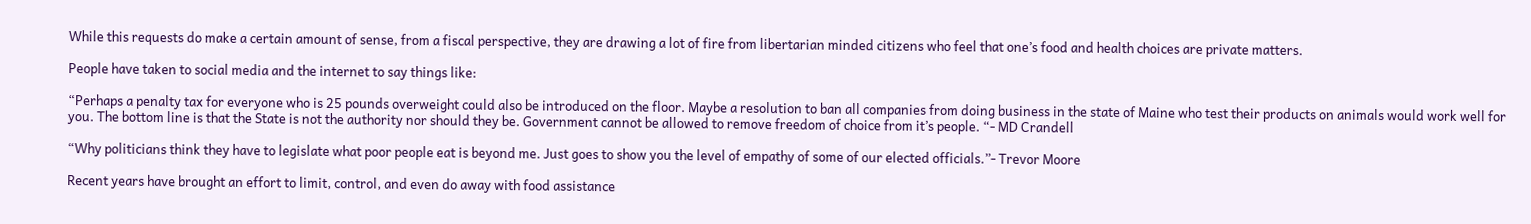While this requests do make a certain amount of sense, from a fiscal perspective, they are drawing a lot of fire from libertarian minded citizens who feel that one’s food and health choices are private matters.

People have taken to social media and the internet to say things like:

“Perhaps a penalty tax for everyone who is 25 pounds overweight could also be introduced on the floor. Maybe a resolution to ban all companies from doing business in the state of Maine who test their products on animals would work well for you. The bottom line is that the State is not the authority nor should they be. Government cannot be allowed to remove freedom of choice from it’s people. “- MD Crandell

“Why politicians think they have to legislate what poor people eat is beyond me. Just goes to show you the level of empathy of some of our elected officials.”- Trevor Moore

Recent years have brought an effort to limit, control, and even do away with food assistance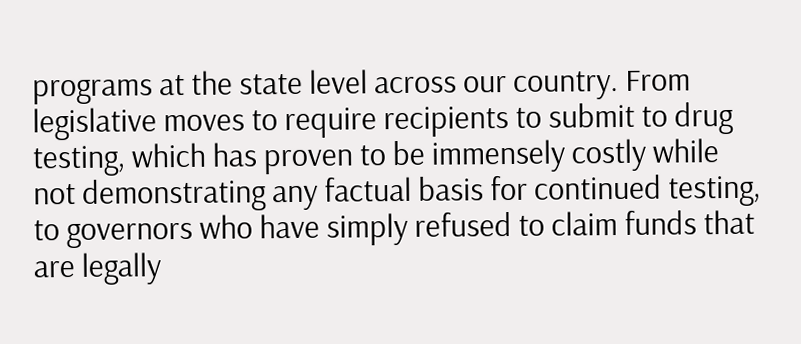programs at the state level across our country. From legislative moves to require recipients to submit to drug testing, which has proven to be immensely costly while not demonstrating any factual basis for continued testing, to governors who have simply refused to claim funds that are legally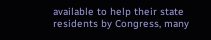available to help their state residents by Congress, many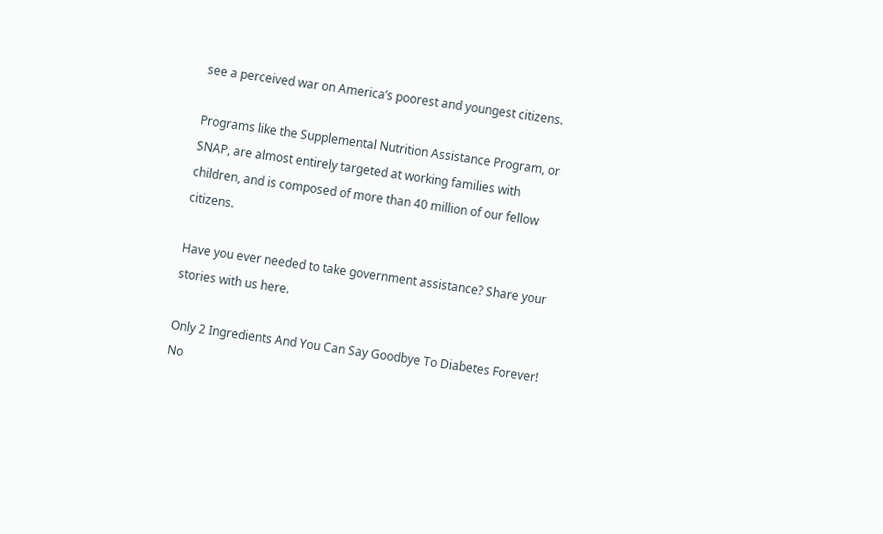see a perceived war on America’s poorest and youngest citizens.

Programs like the Supplemental Nutrition Assistance Program, or SNAP, are almost entirely targeted at working families with children, and is composed of more than 40 million of our fellow citizens.

Have you ever needed to take government assistance? Share your stories with us here.

Only 2 Ingredients And You Can Say Goodbye To Diabetes Forever! No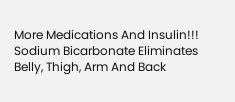More Medications And Insulin!!!
Sodium Bicarbonate Eliminates Belly, Thigh, Arm And Back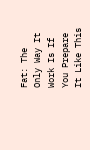Fat: The Only Way It Work Is If You Prepare It Like This